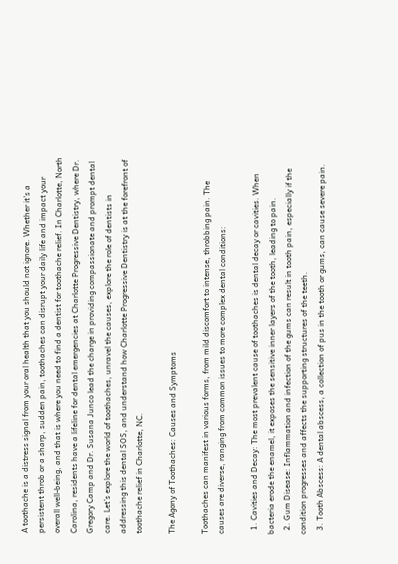A toothache is a distress signal from your oral health that you should not ignore. Whether it’s a persistent throb or a sharp, sudden pain, toothaches can disrupt your daily life and impact your overall well-being, and that is where you need to find a dentist for toothache relief. In Charlotte, North Carolina, residents have a lifeline for dental emergencies at Charlotte Progressive Dentistry, where Dr. Gregory Camp and Dr. Susana Junco lead the charge in providing compassionate and prompt dental care. Let’s explore the world of toothaches, unravel the causes, explore the role of dentists in addressing this dental SOS, and understand how Charlotte Progressive Dentistry is at the forefront of toothache relief in Charlotte, NC.

The Agony of Toothaches: Causes and Symptoms

Toothaches can manifest in various forms, from mild discomfort to intense, throbbing pain. The causes are diverse, ranging from common issues to more complex dental conditions:

  1. Cavities and Decay: The most prevalent cause of toothaches is dental decay or cavities. When bacteria erode the enamel, it exposes the sensitive inner layers of the tooth, leading to pain.
  2. Gum Disease: Inflammation and infection of the gums can result in tooth pain, especially if the condition progresses and affects the supporting structures of the teeth.
  3. Tooth Abscess: A dental abscess, a collection of pus in the tooth or gums, can cause severe pain.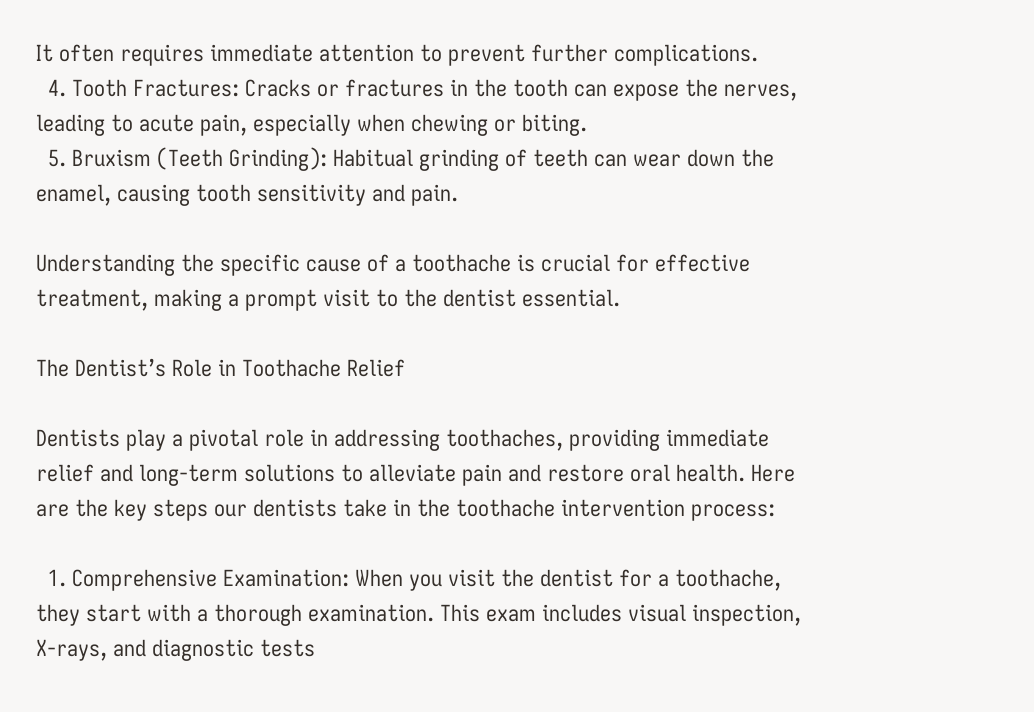It often requires immediate attention to prevent further complications.
  4. Tooth Fractures: Cracks or fractures in the tooth can expose the nerves, leading to acute pain, especially when chewing or biting.
  5. Bruxism (Teeth Grinding): Habitual grinding of teeth can wear down the enamel, causing tooth sensitivity and pain.

Understanding the specific cause of a toothache is crucial for effective treatment, making a prompt visit to the dentist essential.

The Dentist’s Role in Toothache Relief

Dentists play a pivotal role in addressing toothaches, providing immediate relief and long-term solutions to alleviate pain and restore oral health. Here are the key steps our dentists take in the toothache intervention process:

  1. Comprehensive Examination: When you visit the dentist for a toothache, they start with a thorough examination. This exam includes visual inspection, X-rays, and diagnostic tests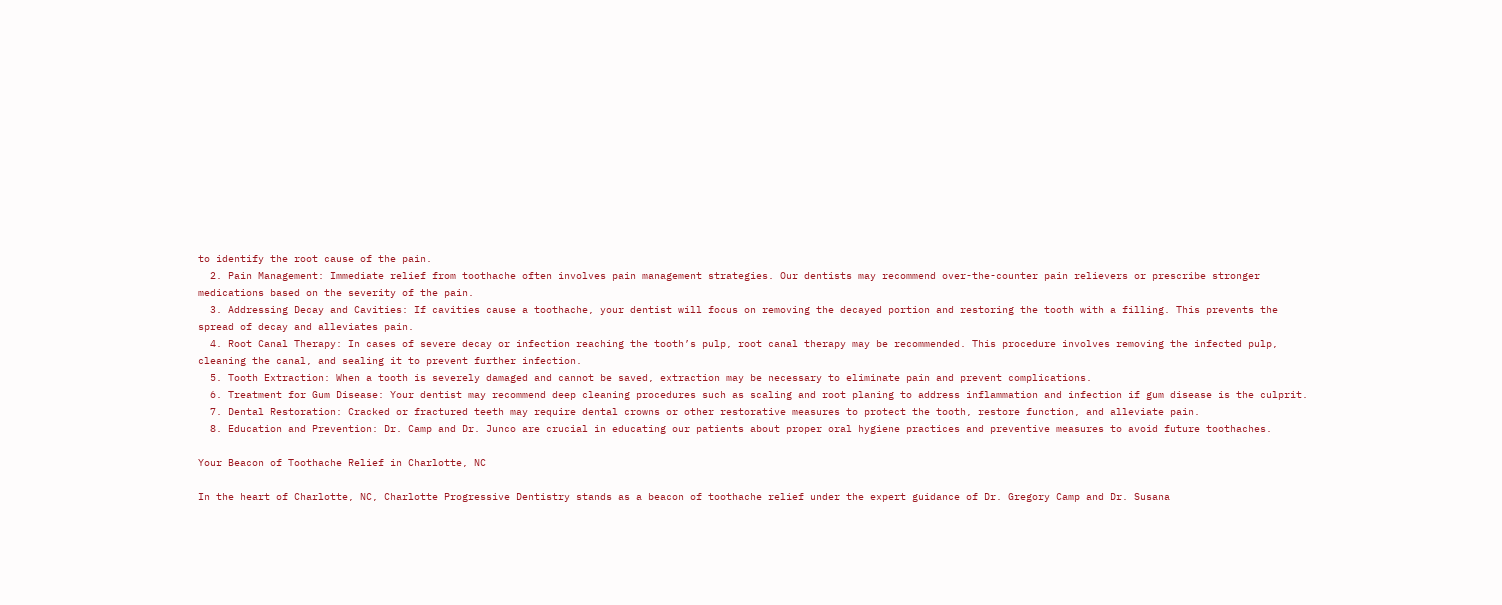to identify the root cause of the pain.
  2. Pain Management: Immediate relief from toothache often involves pain management strategies. Our dentists may recommend over-the-counter pain relievers or prescribe stronger medications based on the severity of the pain.
  3. Addressing Decay and Cavities: If cavities cause a toothache, your dentist will focus on removing the decayed portion and restoring the tooth with a filling. This prevents the spread of decay and alleviates pain.
  4. Root Canal Therapy: In cases of severe decay or infection reaching the tooth’s pulp, root canal therapy may be recommended. This procedure involves removing the infected pulp, cleaning the canal, and sealing it to prevent further infection.
  5. Tooth Extraction: When a tooth is severely damaged and cannot be saved, extraction may be necessary to eliminate pain and prevent complications.
  6. Treatment for Gum Disease: Your dentist may recommend deep cleaning procedures such as scaling and root planing to address inflammation and infection if gum disease is the culprit.
  7. Dental Restoration: Cracked or fractured teeth may require dental crowns or other restorative measures to protect the tooth, restore function, and alleviate pain.
  8. Education and Prevention: Dr. Camp and Dr. Junco are crucial in educating our patients about proper oral hygiene practices and preventive measures to avoid future toothaches.

Your Beacon of Toothache Relief in Charlotte, NC

In the heart of Charlotte, NC, Charlotte Progressive Dentistry stands as a beacon of toothache relief under the expert guidance of Dr. Gregory Camp and Dr. Susana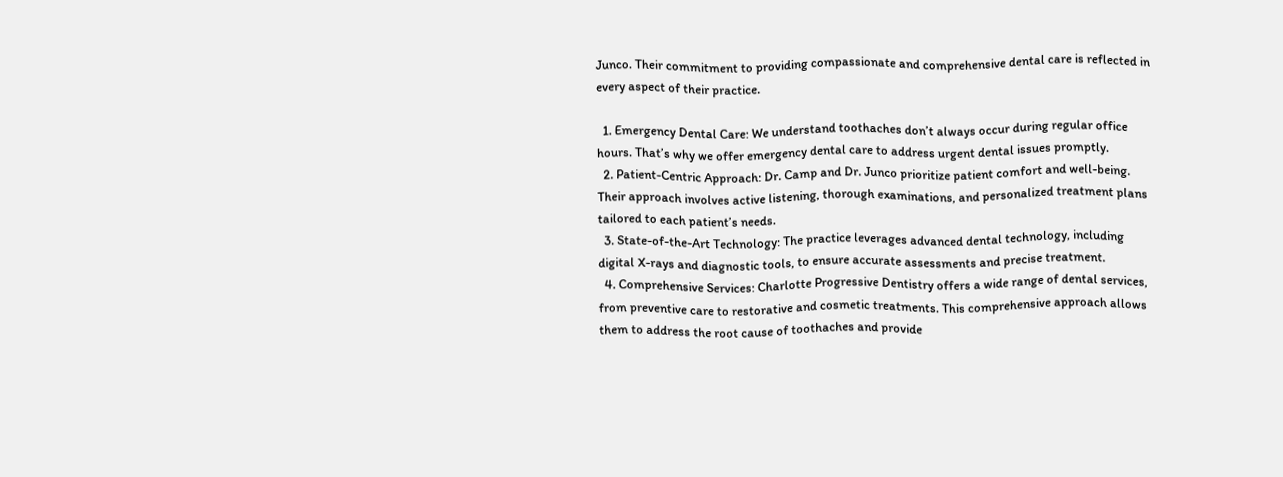Junco. Their commitment to providing compassionate and comprehensive dental care is reflected in every aspect of their practice.

  1. Emergency Dental Care: We understand toothaches don’t always occur during regular office hours. That’s why we offer emergency dental care to address urgent dental issues promptly.
  2. Patient-Centric Approach: Dr. Camp and Dr. Junco prioritize patient comfort and well-being. Their approach involves active listening, thorough examinations, and personalized treatment plans tailored to each patient’s needs.
  3. State-of-the-Art Technology: The practice leverages advanced dental technology, including digital X-rays and diagnostic tools, to ensure accurate assessments and precise treatment.
  4. Comprehensive Services: Charlotte Progressive Dentistry offers a wide range of dental services, from preventive care to restorative and cosmetic treatments. This comprehensive approach allows them to address the root cause of toothaches and provide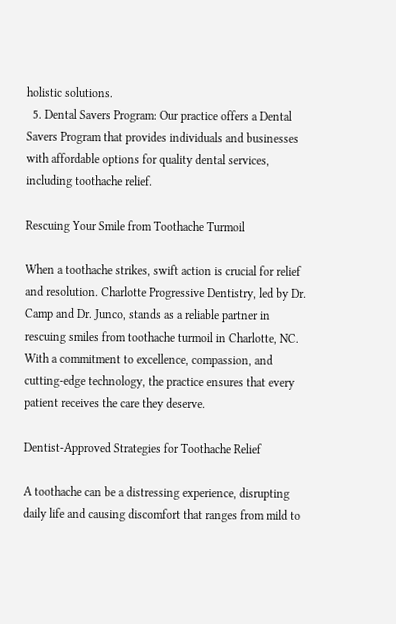holistic solutions.
  5. Dental Savers Program: Our practice offers a Dental Savers Program that provides individuals and businesses with affordable options for quality dental services, including toothache relief.

Rescuing Your Smile from Toothache Turmoil

When a toothache strikes, swift action is crucial for relief and resolution. Charlotte Progressive Dentistry, led by Dr. Camp and Dr. Junco, stands as a reliable partner in rescuing smiles from toothache turmoil in Charlotte, NC. With a commitment to excellence, compassion, and cutting-edge technology, the practice ensures that every patient receives the care they deserve.

Dentist-Approved Strategies for Toothache Relief

A toothache can be a distressing experience, disrupting daily life and causing discomfort that ranges from mild to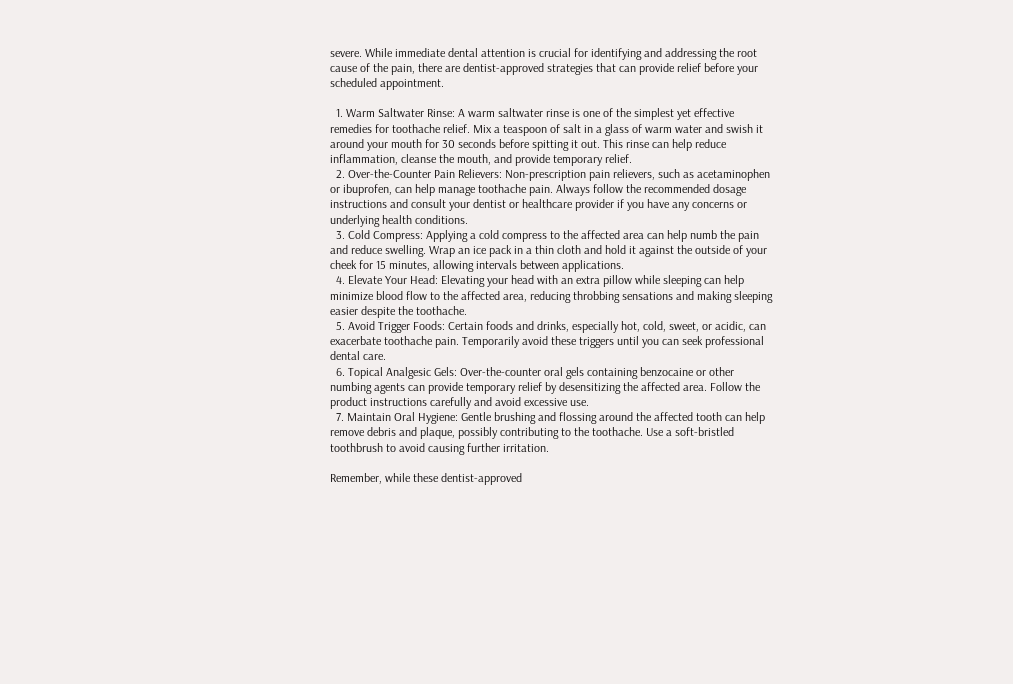severe. While immediate dental attention is crucial for identifying and addressing the root cause of the pain, there are dentist-approved strategies that can provide relief before your scheduled appointment.

  1. Warm Saltwater Rinse: A warm saltwater rinse is one of the simplest yet effective remedies for toothache relief. Mix a teaspoon of salt in a glass of warm water and swish it around your mouth for 30 seconds before spitting it out. This rinse can help reduce inflammation, cleanse the mouth, and provide temporary relief.
  2. Over-the-Counter Pain Relievers: Non-prescription pain relievers, such as acetaminophen or ibuprofen, can help manage toothache pain. Always follow the recommended dosage instructions and consult your dentist or healthcare provider if you have any concerns or underlying health conditions.
  3. Cold Compress: Applying a cold compress to the affected area can help numb the pain and reduce swelling. Wrap an ice pack in a thin cloth and hold it against the outside of your cheek for 15 minutes, allowing intervals between applications.
  4. Elevate Your Head: Elevating your head with an extra pillow while sleeping can help minimize blood flow to the affected area, reducing throbbing sensations and making sleeping easier despite the toothache.
  5. Avoid Trigger Foods: Certain foods and drinks, especially hot, cold, sweet, or acidic, can exacerbate toothache pain. Temporarily avoid these triggers until you can seek professional dental care.
  6. Topical Analgesic Gels: Over-the-counter oral gels containing benzocaine or other numbing agents can provide temporary relief by desensitizing the affected area. Follow the product instructions carefully and avoid excessive use.
  7. Maintain Oral Hygiene: Gentle brushing and flossing around the affected tooth can help remove debris and plaque, possibly contributing to the toothache. Use a soft-bristled toothbrush to avoid causing further irritation.

Remember, while these dentist-approved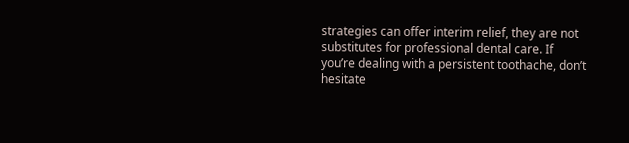strategies can offer interim relief, they are not substitutes for professional dental care. If you’re dealing with a persistent toothache, don’t hesitate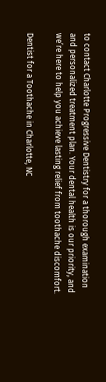to contact Charlotte Progressive Dentistry for a thorough examination and personalized treatment plan. Your dental health is our priority, and we’re here to help you achieve lasting relief from toothache discomfort.

Dentist for a Toothache in Charlotte, NC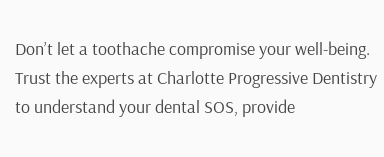Don’t let a toothache compromise your well-being. Trust the experts at Charlotte Progressive Dentistry to understand your dental SOS, provide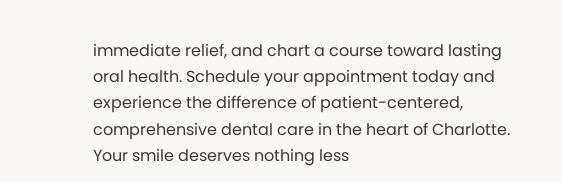immediate relief, and chart a course toward lasting oral health. Schedule your appointment today and experience the difference of patient-centered, comprehensive dental care in the heart of Charlotte. Your smile deserves nothing less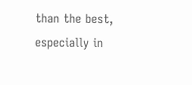than the best, especially in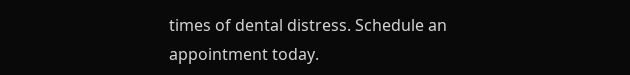times of dental distress. Schedule an appointment today.